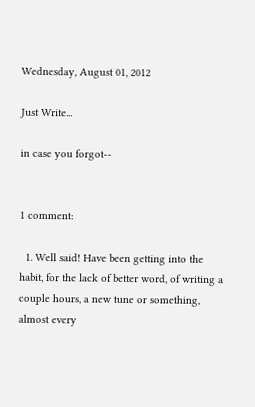Wednesday, August 01, 2012

Just Write...

in case you forgot--


1 comment:

  1. Well said! Have been getting into the habit, for the lack of better word, of writing a couple hours, a new tune or something, almost every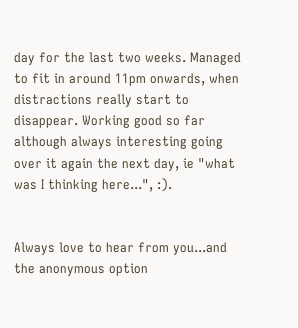day for the last two weeks. Managed to fit in around 11pm onwards, when distractions really start to disappear. Working good so far although always interesting going over it again the next day, ie "what was I thinking here...", :).


Always love to hear from you...and the anonymous option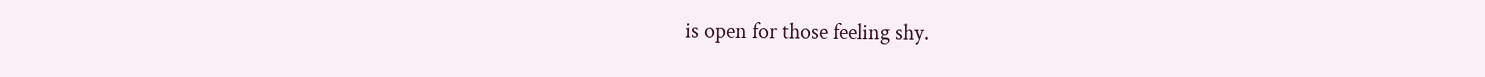is open for those feeling shy.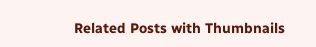Related Posts with Thumbnails